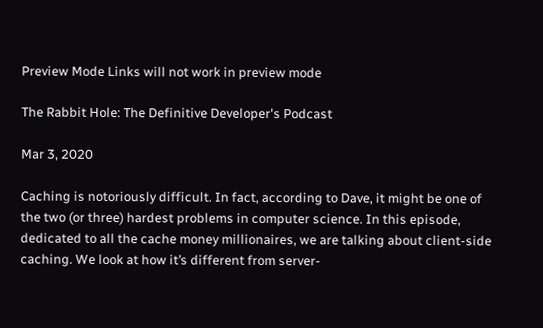Preview Mode Links will not work in preview mode

The Rabbit Hole: The Definitive Developer's Podcast

Mar 3, 2020

Caching is notoriously difficult. In fact, according to Dave, it might be one of the two (or three) hardest problems in computer science. In this episode, dedicated to all the cache money millionaires, we are talking about client-side caching. We look at how it’s different from server-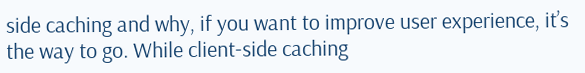side caching and why, if you want to improve user experience, it’s the way to go. While client-side caching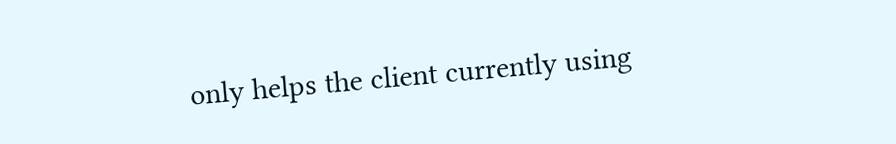only helps the client currently using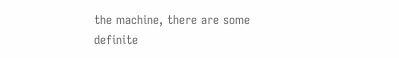the machine, there are some definite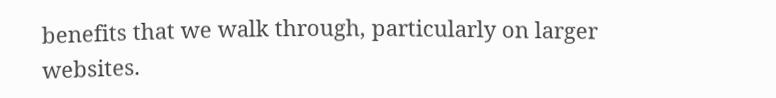benefits that we walk through, particularly on larger websites.